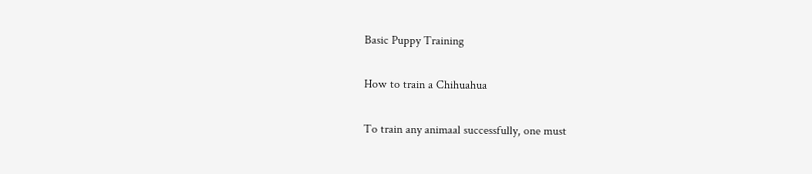Basic Puppy Training

How to train a Chihuahua

To train any animaal successfully, one must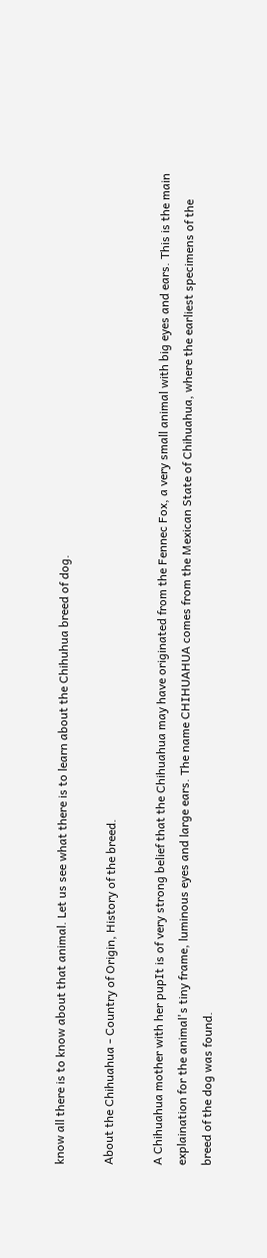know all there is to know about that animal. Let us see what there is to learn about the Chihuhua breed of dog.

About the Chihuahua - Country of Origin, History of the breed.

A Chihuahua mother with her pupIt is of very strong belief that the Chihuahua may have originated from the Fennec Fox, a very small animal with big eyes and ears. This is the main explaination for the animal's tiny frame, luminous eyes and large ears. The name CHIHUAHUA comes from the Mexican State of Chihuahua, where the earliest specimens of the breed of the dog was found.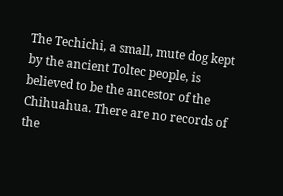The Techichi, a small, mute dog kept by the ancient Toltec people, is believed to be the ancestor of the Chihuahua. There are no records of the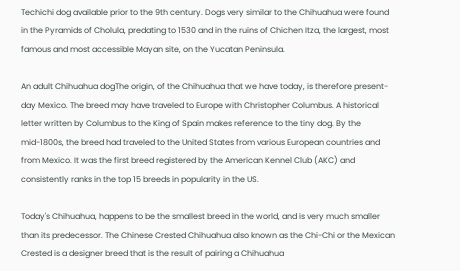Techichi dog available prior to the 9th century. Dogs very similar to the Chihuahua were found in the Pyramids of Cholula, predating to 1530 and in the ruins of Chichen Itza, the largest, most famous and most accessible Mayan site, on the Yucatan Peninsula.

An adult Chihuahua dogThe origin, of the Chihuahua that we have today, is therefore present-day Mexico. The breed may have traveled to Europe with Christopher Columbus. A historical letter written by Columbus to the King of Spain makes reference to the tiny dog. By the mid-1800s, the breed had traveled to the United States from various European countries and from Mexico. It was the first breed registered by the American Kennel Club (AKC) and consistently ranks in the top 15 breeds in popularity in the US.

Today's Chihuahua, happens to be the smallest breed in the world, and is very much smaller than its predecessor. The Chinese Crested Chihuahua also known as the Chi-Chi or the Mexican Crested is a designer breed that is the result of pairing a Chihuahua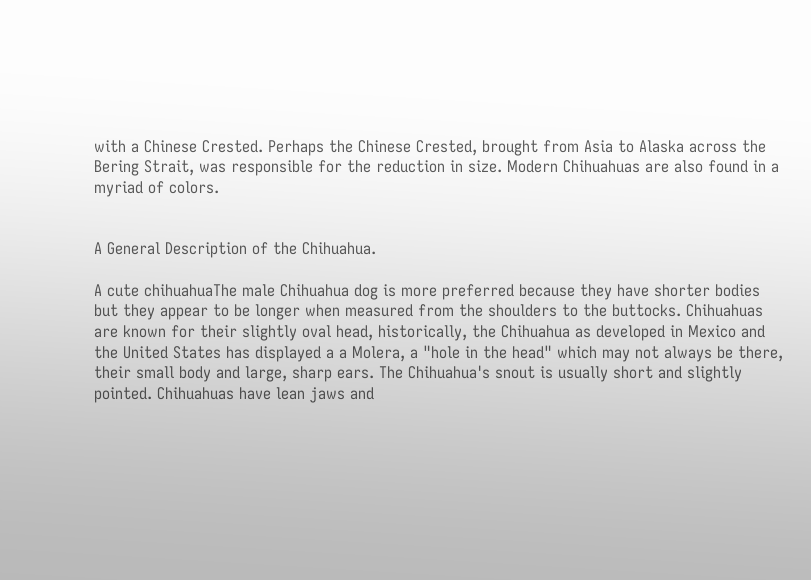with a Chinese Crested. Perhaps the Chinese Crested, brought from Asia to Alaska across the Bering Strait, was responsible for the reduction in size. Modern Chihuahuas are also found in a myriad of colors.


A General Description of the Chihuahua.

A cute chihuahuaThe male Chihuahua dog is more preferred because they have shorter bodies but they appear to be longer when measured from the shoulders to the buttocks. Chihuahuas are known for their slightly oval head, historically, the Chihuahua as developed in Mexico and the United States has displayed a a Molera, a "hole in the head" which may not always be there, their small body and large, sharp ears. The Chihuahua's snout is usually short and slightly pointed. Chihuahuas have lean jaws and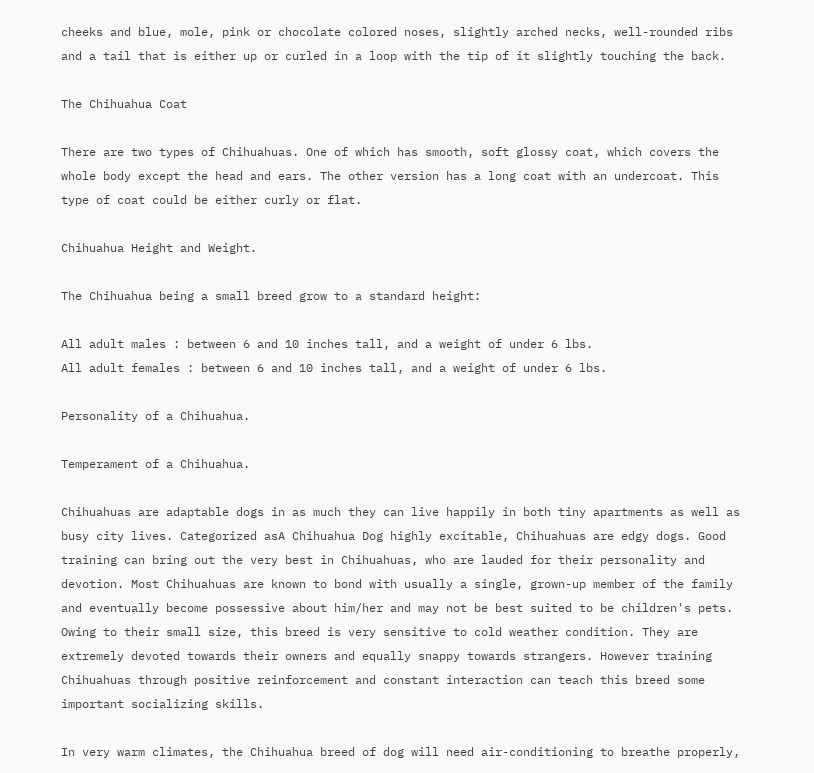cheeks and blue, mole, pink or chocolate colored noses, slightly arched necks, well-rounded ribs and a tail that is either up or curled in a loop with the tip of it slightly touching the back.

The Chihuahua Coat

There are two types of Chihuahuas. One of which has smooth, soft glossy coat, which covers the whole body except the head and ears. The other version has a long coat with an undercoat. This type of coat could be either curly or flat.

Chihuahua Height and Weight.

The Chihuahua being a small breed grow to a standard height:

All adult males : between 6 and 10 inches tall, and a weight of under 6 lbs.
All adult females : between 6 and 10 inches tall, and a weight of under 6 lbs.

Personality of a Chihuahua.

Temperament of a Chihuahua.

Chihuahuas are adaptable dogs in as much they can live happily in both tiny apartments as well as busy city lives. Categorized asA Chihuahua Dog highly excitable, Chihuahuas are edgy dogs. Good training can bring out the very best in Chihuahuas, who are lauded for their personality and devotion. Most Chihuahuas are known to bond with usually a single, grown-up member of the family and eventually become possessive about him/her and may not be best suited to be children's pets. Owing to their small size, this breed is very sensitive to cold weather condition. They are extremely devoted towards their owners and equally snappy towards strangers. However training Chihuahuas through positive reinforcement and constant interaction can teach this breed some important socializing skills.

In very warm climates, the Chihuahua breed of dog will need air-conditioning to breathe properly,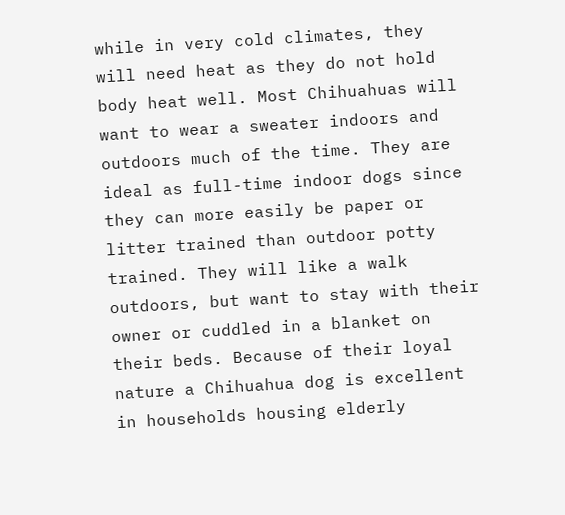while in very cold climates, they will need heat as they do not hold body heat well. Most Chihuahuas will want to wear a sweater indoors and outdoors much of the time. They are ideal as full-time indoor dogs since they can more easily be paper or litter trained than outdoor potty trained. They will like a walk outdoors, but want to stay with their owner or cuddled in a blanket on their beds. Because of their loyal nature a Chihuahua dog is excellent in households housing elderly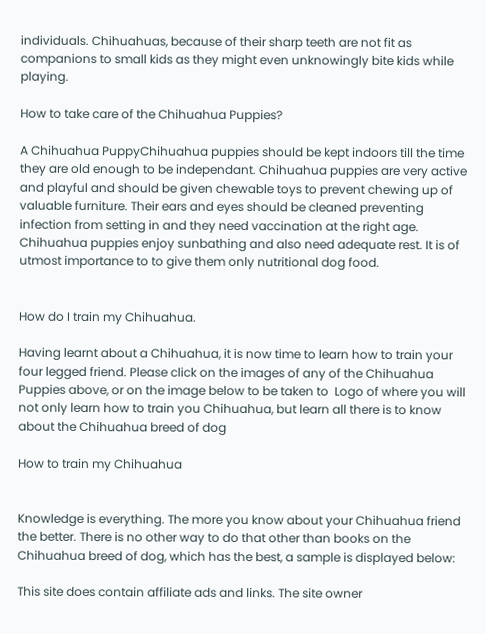individuals. Chihuahuas, because of their sharp teeth are not fit as companions to small kids as they might even unknowingly bite kids while playing.

How to take care of the Chihuahua Puppies?

A Chihuahua PuppyChihuahua puppies should be kept indoors till the time they are old enough to be independant. Chihuahua puppies are very active and playful and should be given chewable toys to prevent chewing up of valuable furniture. Their ears and eyes should be cleaned preventing infection from setting in and they need vaccination at the right age. Chihuahua puppies enjoy sunbathing and also need adequate rest. It is of utmost importance to to give them only nutritional dog food.


How do I train my Chihuahua.

Having learnt about a Chihuahua, it is now time to learn how to train your four legged friend. Please click on the images of any of the Chihuahua Puppies above, or on the image below to be taken to  Logo of where you will not only learn how to train you Chihuahua, but learn all there is to know about the Chihuahua breed of dog

How to train my Chihuahua


Knowledge is everything. The more you know about your Chihuahua friend the better. There is no other way to do that other than books on the Chihuahua breed of dog, which has the best, a sample is displayed below:

This site does contain affiliate ads and links. The site owner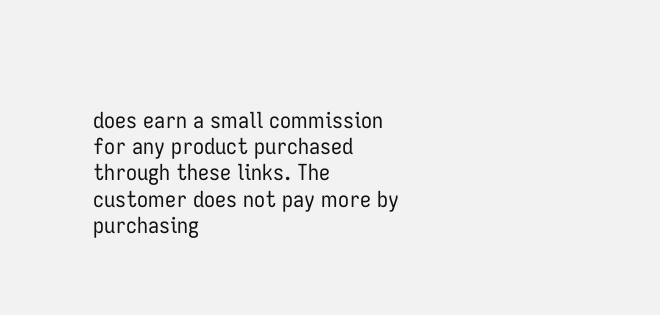does earn a small commission for any product purchased through these links. The customer does not pay more by purchasing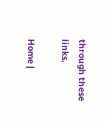through these links.

Home |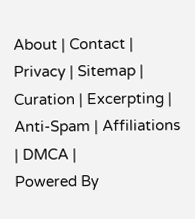About | Contact | Privacy | Sitemap | Curation | Excerpting | Anti-Spam | Affiliations | DMCA |
Powered By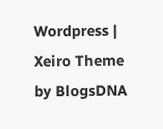Wordpress | Xeiro Theme by BlogsDNA